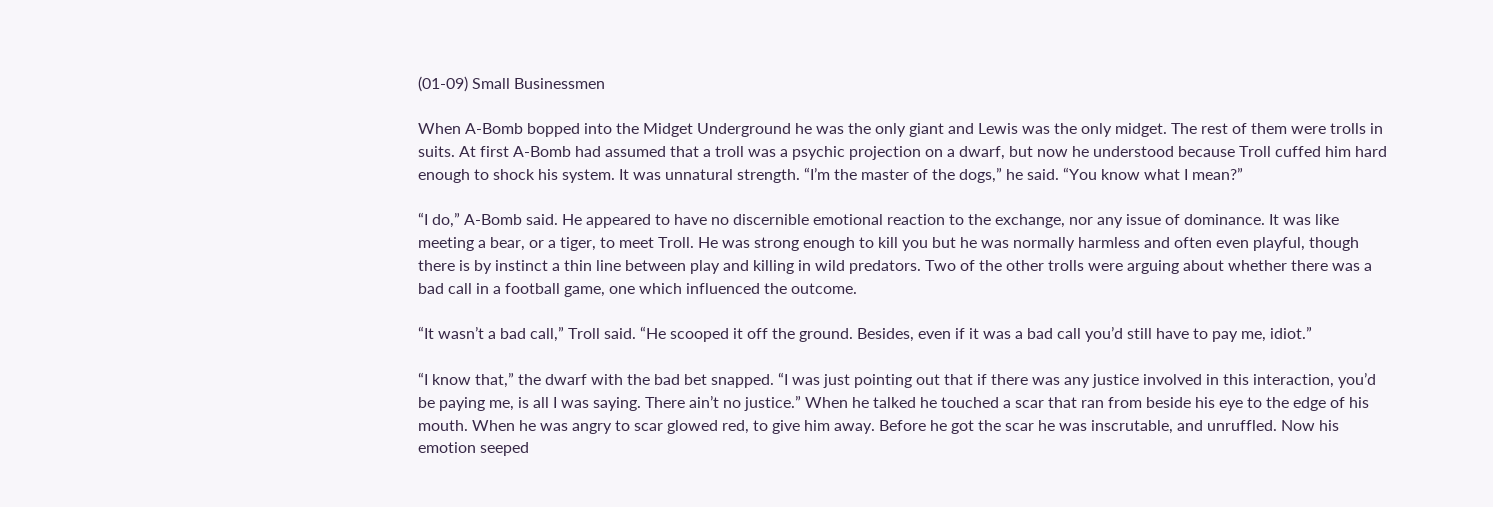(01-09) Small Businessmen

When A-Bomb bopped into the Midget Underground he was the only giant and Lewis was the only midget. The rest of them were trolls in suits. At first A-Bomb had assumed that a troll was a psychic projection on a dwarf, but now he understood because Troll cuffed him hard enough to shock his system. It was unnatural strength. “I’m the master of the dogs,” he said. “You know what I mean?”

“I do,” A-Bomb said. He appeared to have no discernible emotional reaction to the exchange, nor any issue of dominance. It was like meeting a bear, or a tiger, to meet Troll. He was strong enough to kill you but he was normally harmless and often even playful, though there is by instinct a thin line between play and killing in wild predators. Two of the other trolls were arguing about whether there was a bad call in a football game, one which influenced the outcome.

“It wasn’t a bad call,” Troll said. “He scooped it off the ground. Besides, even if it was a bad call you’d still have to pay me, idiot.”

“I know that,” the dwarf with the bad bet snapped. “I was just pointing out that if there was any justice involved in this interaction, you’d be paying me, is all I was saying. There ain’t no justice.” When he talked he touched a scar that ran from beside his eye to the edge of his mouth. When he was angry to scar glowed red, to give him away. Before he got the scar he was inscrutable, and unruffled. Now his emotion seeped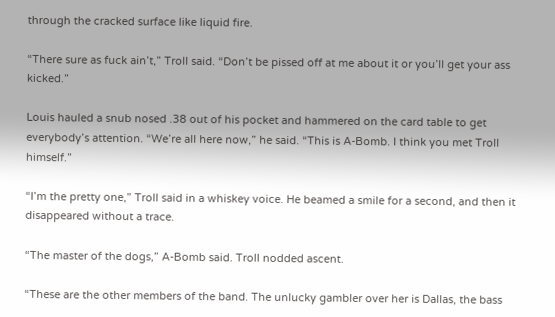through the cracked surface like liquid fire.

“There sure as fuck ain’t,” Troll said. “Don’t be pissed off at me about it or you’ll get your ass kicked.”

Louis hauled a snub nosed .38 out of his pocket and hammered on the card table to get everybody’s attention. “We’re all here now,” he said. “This is A-Bomb. I think you met Troll himself.”

“I’m the pretty one,” Troll said in a whiskey voice. He beamed a smile for a second, and then it disappeared without a trace.

“The master of the dogs,” A-Bomb said. Troll nodded ascent.

“These are the other members of the band. The unlucky gambler over her is Dallas, the bass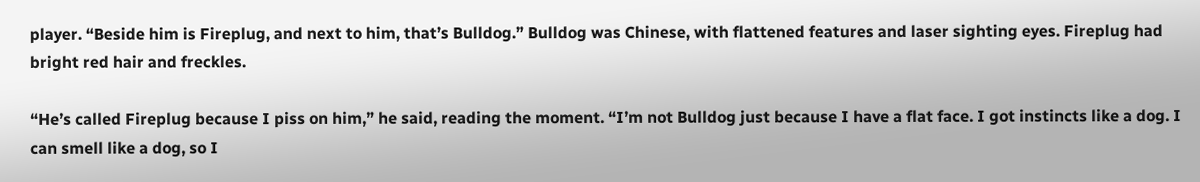player. “Beside him is Fireplug, and next to him, that’s Bulldog.” Bulldog was Chinese, with flattened features and laser sighting eyes. Fireplug had bright red hair and freckles.

“He’s called Fireplug because I piss on him,” he said, reading the moment. “I’m not Bulldog just because I have a flat face. I got instincts like a dog. I can smell like a dog, so I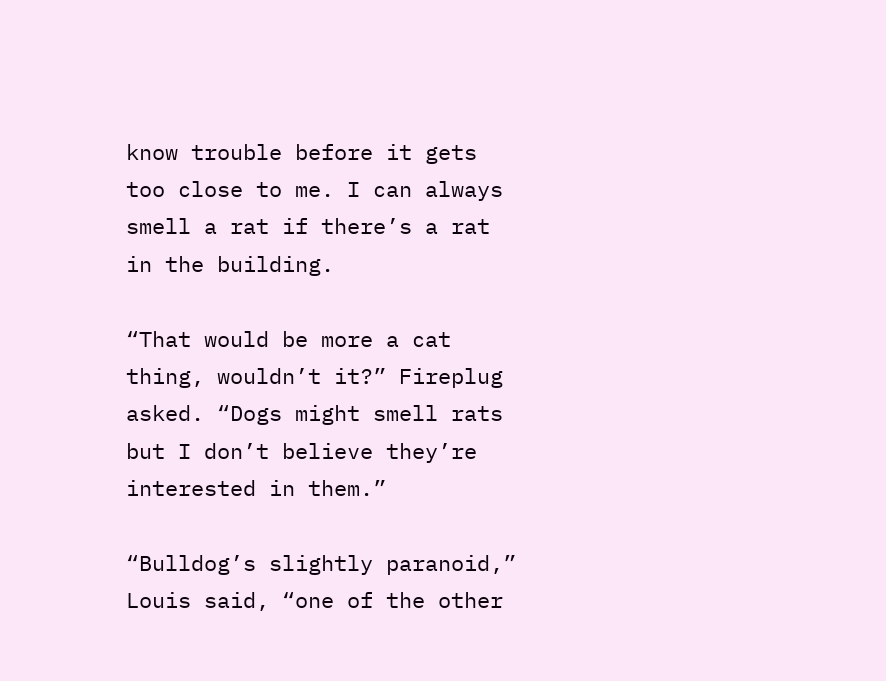know trouble before it gets too close to me. I can always smell a rat if there’s a rat in the building.

“That would be more a cat thing, wouldn’t it?” Fireplug asked. “Dogs might smell rats but I don’t believe they’re interested in them.”

“Bulldog’s slightly paranoid,” Louis said, “one of the other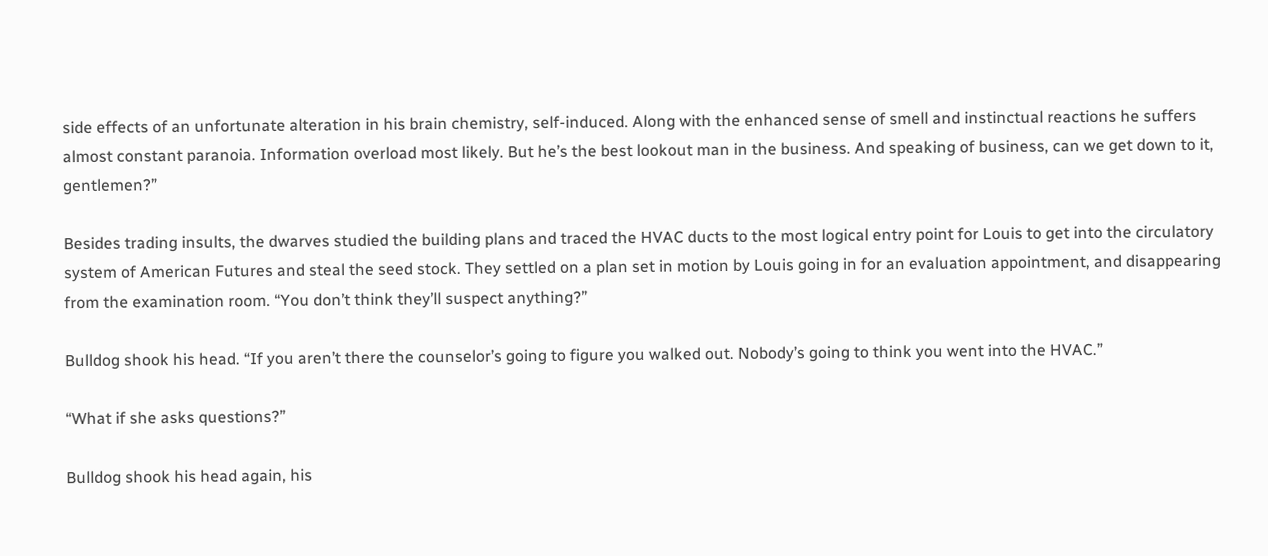side effects of an unfortunate alteration in his brain chemistry, self-induced. Along with the enhanced sense of smell and instinctual reactions he suffers almost constant paranoia. Information overload most likely. But he’s the best lookout man in the business. And speaking of business, can we get down to it, gentlemen?”

Besides trading insults, the dwarves studied the building plans and traced the HVAC ducts to the most logical entry point for Louis to get into the circulatory system of American Futures and steal the seed stock. They settled on a plan set in motion by Louis going in for an evaluation appointment, and disappearing from the examination room. “You don’t think they’ll suspect anything?”

Bulldog shook his head. “If you aren’t there the counselor’s going to figure you walked out. Nobody’s going to think you went into the HVAC.”

“What if she asks questions?”

Bulldog shook his head again, his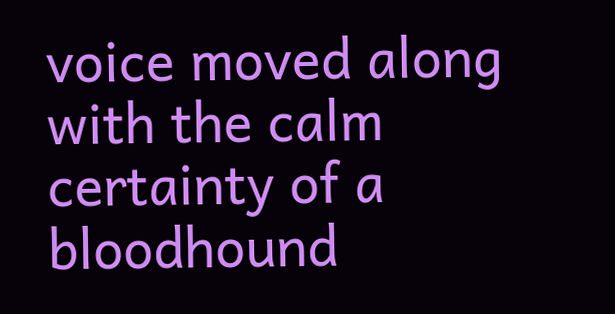voice moved along with the calm certainty of a bloodhound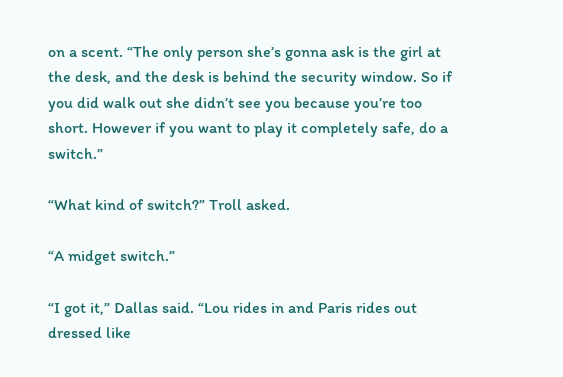on a scent. “The only person she’s gonna ask is the girl at the desk, and the desk is behind the security window. So if you did walk out she didn’t see you because you’re too short. However if you want to play it completely safe, do a switch.”

“What kind of switch?” Troll asked.

“A midget switch.”

“I got it,” Dallas said. “Lou rides in and Paris rides out dressed like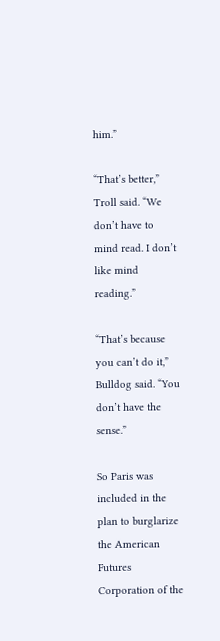him.”

“That’s better,” Troll said. “We don’t have to mind read. I don’t like mind reading.”

“That’s because you can’t do it,” Bulldog said. “You don’t have the sense.”

So Paris was included in the plan to burglarize the American Futures Corporation of the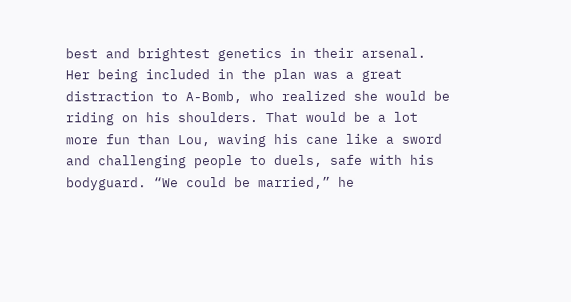best and brightest genetics in their arsenal. Her being included in the plan was a great distraction to A-Bomb, who realized she would be riding on his shoulders. That would be a lot more fun than Lou, waving his cane like a sword and challenging people to duels, safe with his bodyguard. “We could be married,” he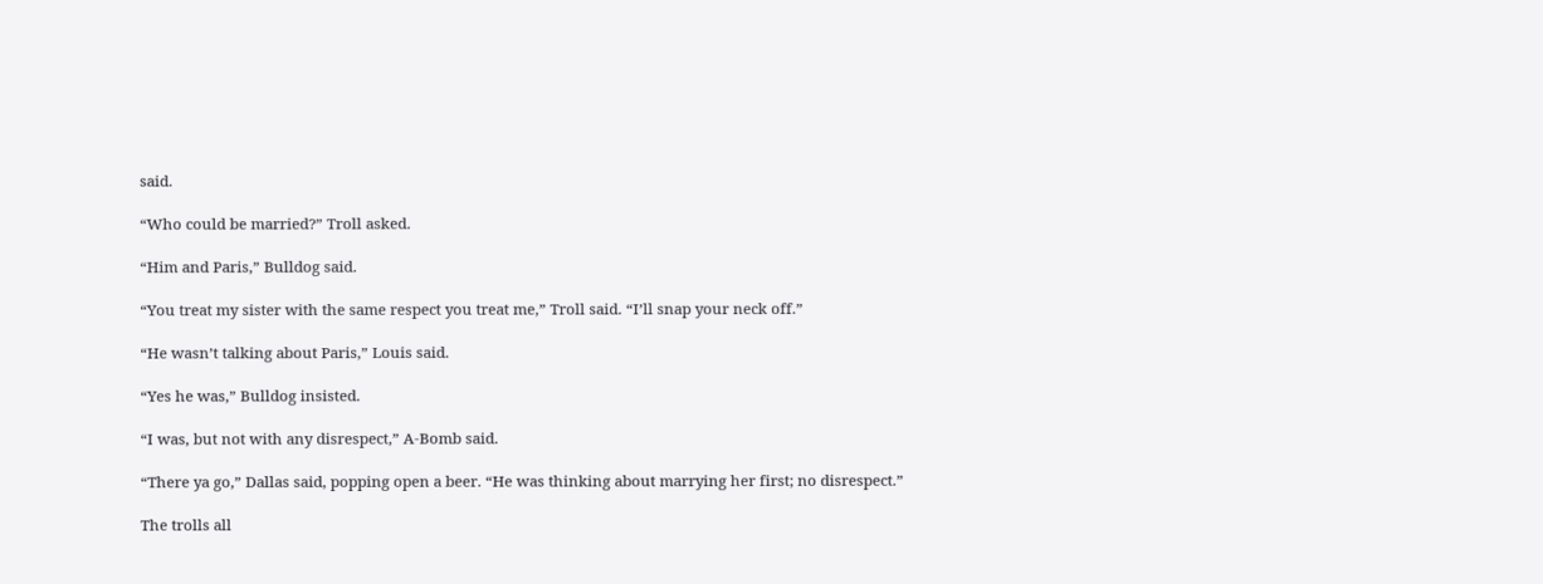said.

“Who could be married?” Troll asked.

“Him and Paris,” Bulldog said.

“You treat my sister with the same respect you treat me,” Troll said. “I’ll snap your neck off.”

“He wasn’t talking about Paris,” Louis said.

“Yes he was,” Bulldog insisted.

“I was, but not with any disrespect,” A-Bomb said.

“There ya go,” Dallas said, popping open a beer. “He was thinking about marrying her first; no disrespect.”

The trolls all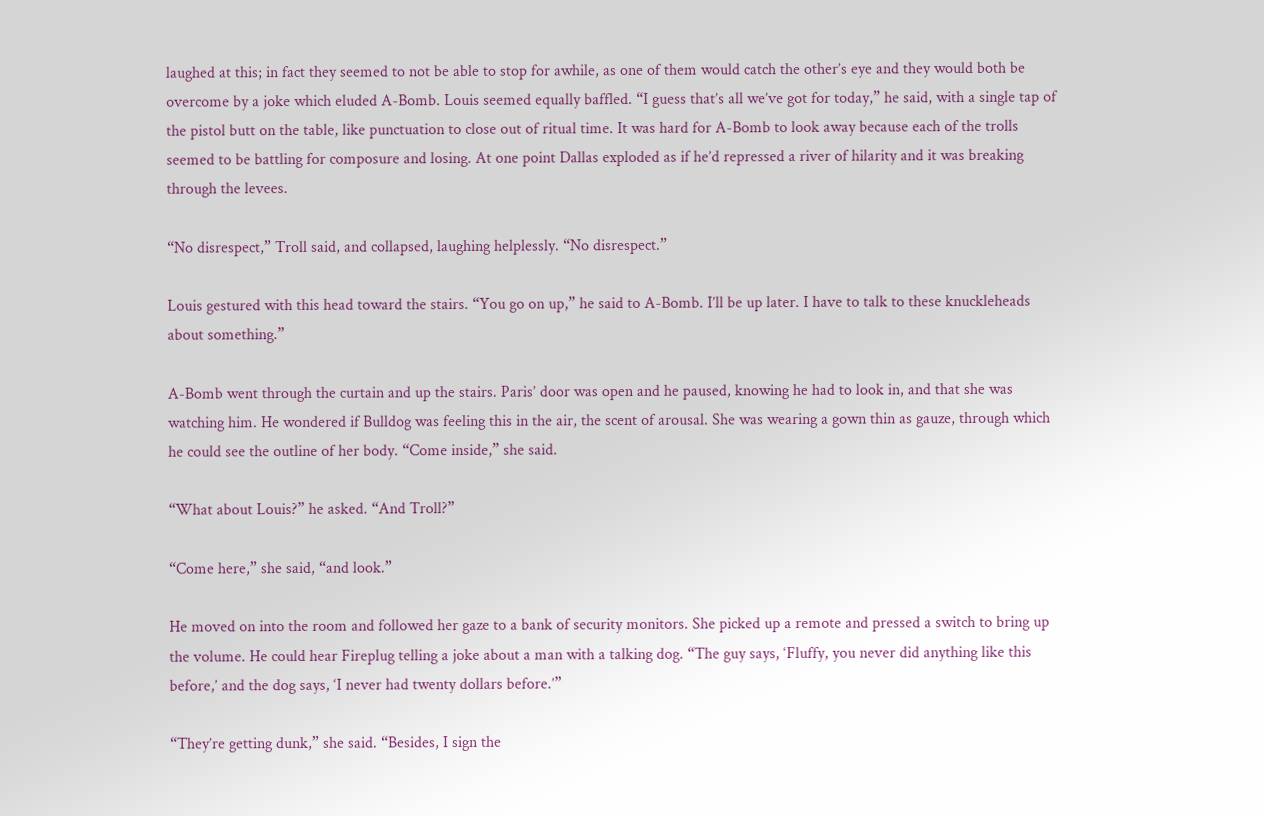laughed at this; in fact they seemed to not be able to stop for awhile, as one of them would catch the other’s eye and they would both be overcome by a joke which eluded A-Bomb. Louis seemed equally baffled. “I guess that’s all we’ve got for today,” he said, with a single tap of the pistol butt on the table, like punctuation to close out of ritual time. It was hard for A-Bomb to look away because each of the trolls seemed to be battling for composure and losing. At one point Dallas exploded as if he’d repressed a river of hilarity and it was breaking through the levees.

“No disrespect,” Troll said, and collapsed, laughing helplessly. “No disrespect.”

Louis gestured with this head toward the stairs. “You go on up,” he said to A-Bomb. I’ll be up later. I have to talk to these knuckleheads about something.”

A-Bomb went through the curtain and up the stairs. Paris’ door was open and he paused, knowing he had to look in, and that she was watching him. He wondered if Bulldog was feeling this in the air, the scent of arousal. She was wearing a gown thin as gauze, through which he could see the outline of her body. “Come inside,” she said.

“What about Louis?” he asked. “And Troll?”

“Come here,” she said, “and look.”

He moved on into the room and followed her gaze to a bank of security monitors. She picked up a remote and pressed a switch to bring up the volume. He could hear Fireplug telling a joke about a man with a talking dog. “The guy says, ‘Fluffy, you never did anything like this before,’ and the dog says, ‘I never had twenty dollars before.’”

“They’re getting dunk,” she said. “Besides, I sign the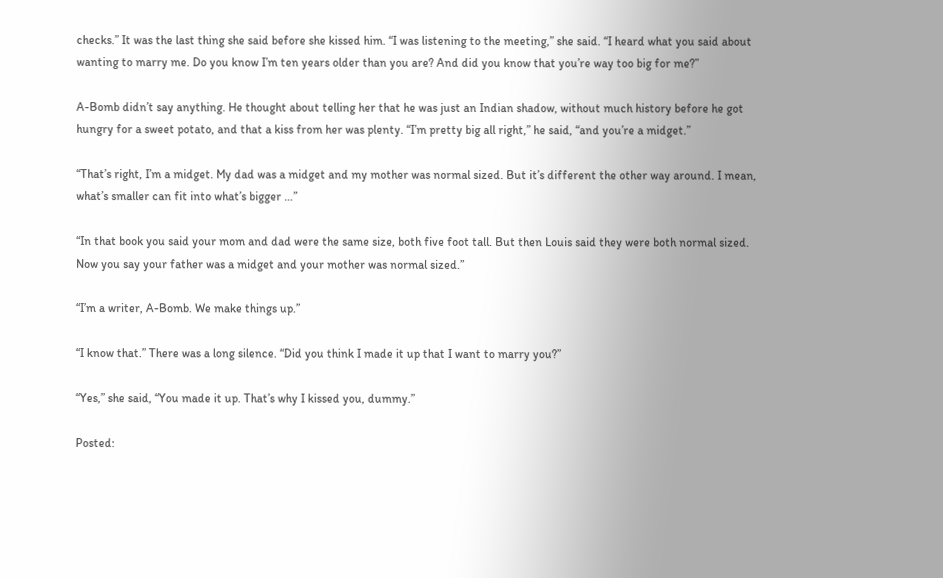checks.” It was the last thing she said before she kissed him. “I was listening to the meeting,” she said. “I heard what you said about wanting to marry me. Do you know I’m ten years older than you are? And did you know that you’re way too big for me?”

A-Bomb didn’t say anything. He thought about telling her that he was just an Indian shadow, without much history before he got hungry for a sweet potato, and that a kiss from her was plenty. “I’m pretty big all right,” he said, “and you’re a midget.”

“That’s right, I’m a midget. My dad was a midget and my mother was normal sized. But it’s different the other way around. I mean, what’s smaller can fit into what’s bigger …”

“In that book you said your mom and dad were the same size, both five foot tall. But then Louis said they were both normal sized. Now you say your father was a midget and your mother was normal sized.”

“I’m a writer, A-Bomb. We make things up.”

“I know that.” There was a long silence. “Did you think I made it up that I want to marry you?”

“Yes,” she said, “You made it up. That’s why I kissed you, dummy.”

Posted: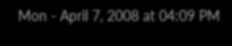Mon - April 7, 2008 at 04:09 PM